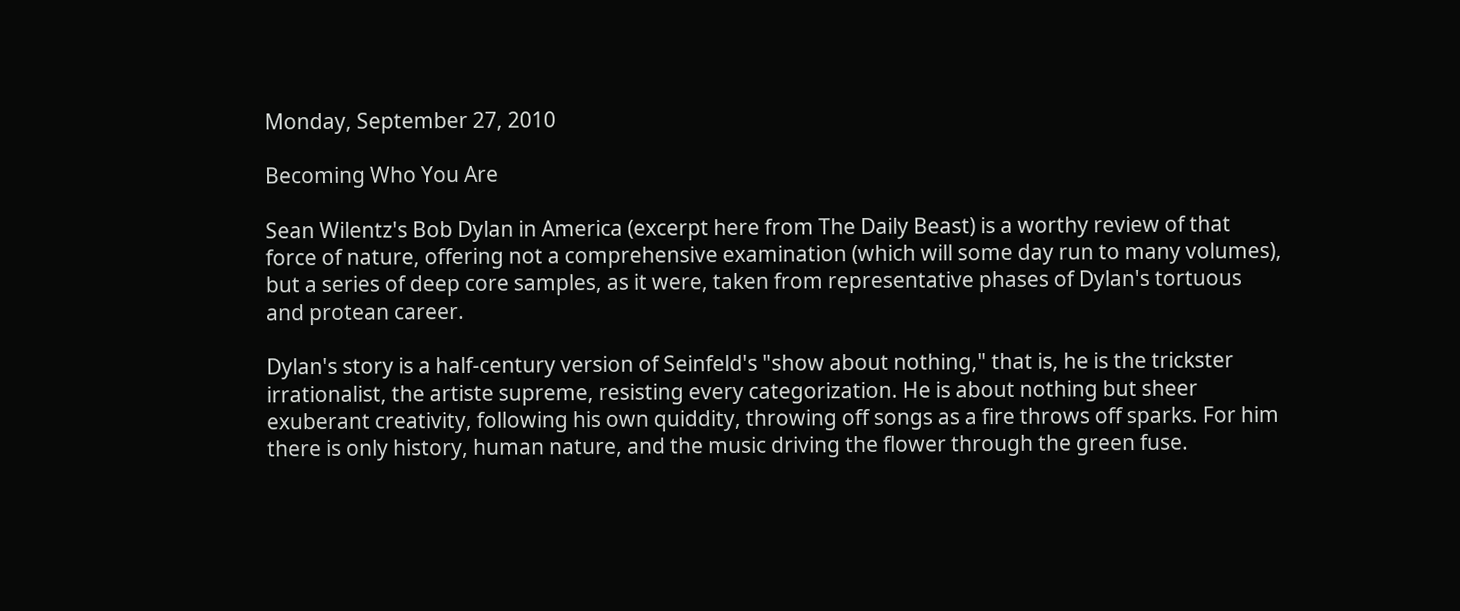Monday, September 27, 2010

Becoming Who You Are

Sean Wilentz's Bob Dylan in America (excerpt here from The Daily Beast) is a worthy review of that force of nature, offering not a comprehensive examination (which will some day run to many volumes), but a series of deep core samples, as it were, taken from representative phases of Dylan's tortuous and protean career.

Dylan's story is a half-century version of Seinfeld's "show about nothing," that is, he is the trickster irrationalist, the artiste supreme, resisting every categorization. He is about nothing but sheer exuberant creativity, following his own quiddity, throwing off songs as a fire throws off sparks. For him there is only history, human nature, and the music driving the flower through the green fuse.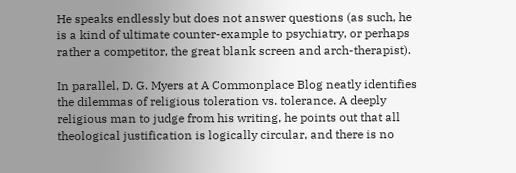He speaks endlessly but does not answer questions (as such, he is a kind of ultimate counter-example to psychiatry, or perhaps rather a competitor, the great blank screen and arch-therapist).

In parallel, D. G. Myers at A Commonplace Blog neatly identifies the dilemmas of religious toleration vs. tolerance. A deeply religious man to judge from his writing, he points out that all theological justification is logically circular, and there is no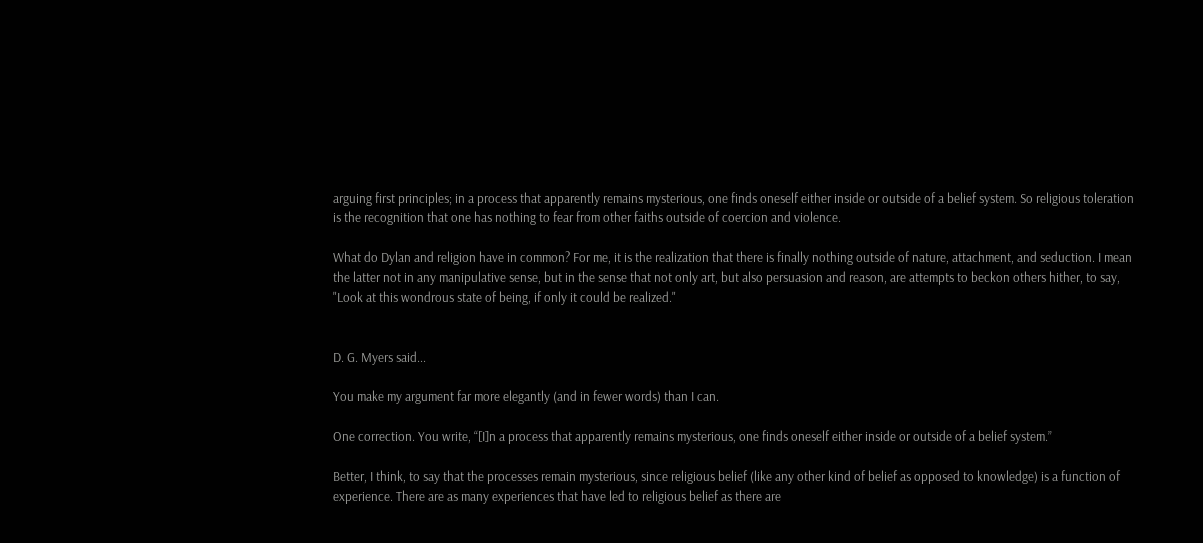arguing first principles; in a process that apparently remains mysterious, one finds oneself either inside or outside of a belief system. So religious toleration is the recognition that one has nothing to fear from other faiths outside of coercion and violence.

What do Dylan and religion have in common? For me, it is the realization that there is finally nothing outside of nature, attachment, and seduction. I mean the latter not in any manipulative sense, but in the sense that not only art, but also persuasion and reason, are attempts to beckon others hither, to say, "Look at this wondrous state of being, if only it could be realized."


D. G. Myers said...

You make my argument far more elegantly (and in fewer words) than I can.

One correction. You write, “[I]n a process that apparently remains mysterious, one finds oneself either inside or outside of a belief system.”

Better, I think, to say that the processes remain mysterious, since religious belief (like any other kind of belief as opposed to knowledge) is a function of experience. There are as many experiences that have led to religious belief as there are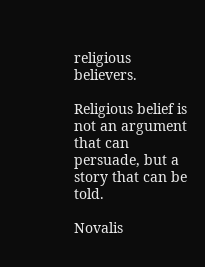religious believers.

Religious belief is not an argument that can persuade, but a story that can be told.

Novalis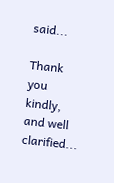said...

Thank you kindly, and well clarified...